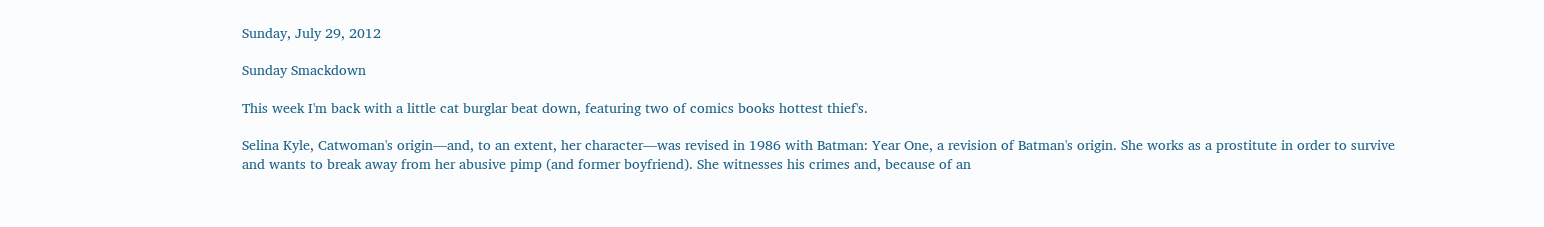Sunday, July 29, 2012

Sunday Smackdown

This week I'm back with a little cat burglar beat down, featuring two of comics books hottest thief's.

Selina Kyle, Catwoman's origin—and, to an extent, her character—was revised in 1986 with Batman: Year One, a revision of Batman's origin. She works as a prostitute in order to survive and wants to break away from her abusive pimp (and former boyfriend). She witnesses his crimes and, because of an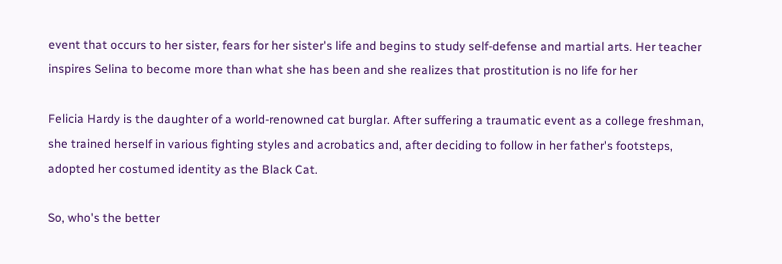event that occurs to her sister, fears for her sister's life and begins to study self-defense and martial arts. Her teacher inspires Selina to become more than what she has been and she realizes that prostitution is no life for her

Felicia Hardy is the daughter of a world-renowned cat burglar. After suffering a traumatic event as a college freshman, she trained herself in various fighting styles and acrobatics and, after deciding to follow in her father's footsteps, adopted her costumed identity as the Black Cat.

So, who's the better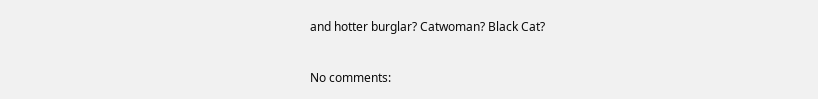and hotter burglar? Catwoman? Black Cat?

No comments: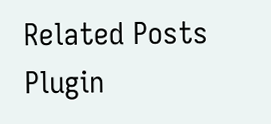Related Posts Plugin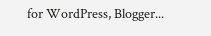for WordPress, Blogger...